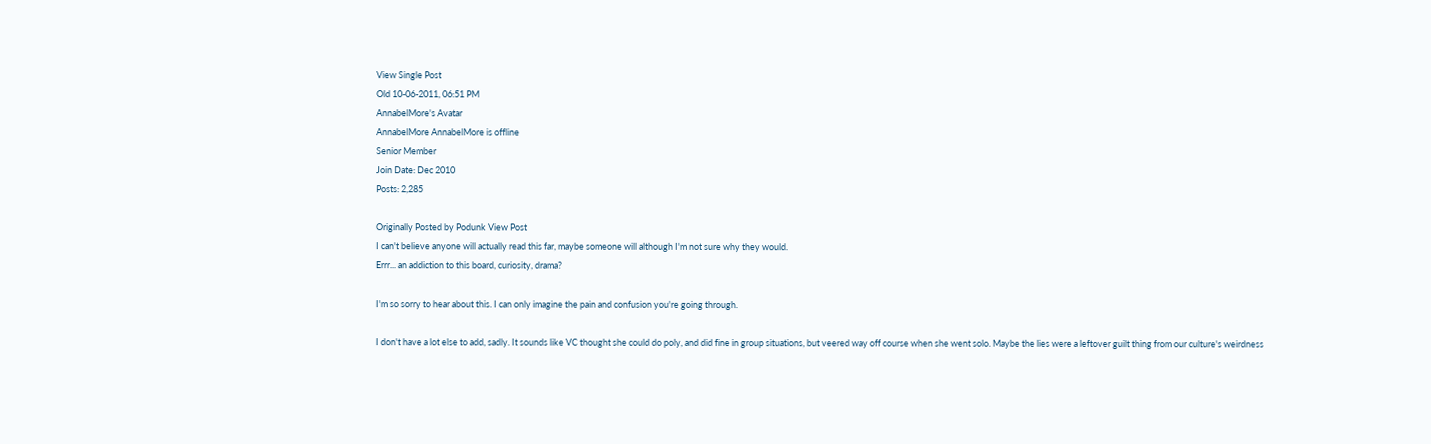View Single Post
Old 10-06-2011, 06:51 PM
AnnabelMore's Avatar
AnnabelMore AnnabelMore is offline
Senior Member
Join Date: Dec 2010
Posts: 2,285

Originally Posted by Podunk View Post
I can't believe anyone will actually read this far, maybe someone will although I'm not sure why they would.
Errr... an addiction to this board, curiosity, drama?

I'm so sorry to hear about this. I can only imagine the pain and confusion you're going through.

I don't have a lot else to add, sadly. It sounds like VC thought she could do poly, and did fine in group situations, but veered way off course when she went solo. Maybe the lies were a leftover guilt thing from our culture's weirdness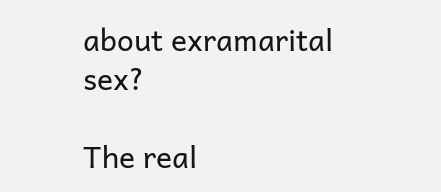about exramarital sex?

The real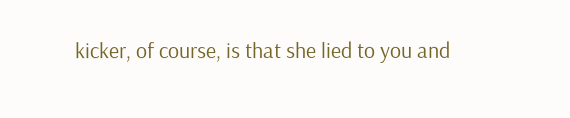kicker, of course, is that she lied to you and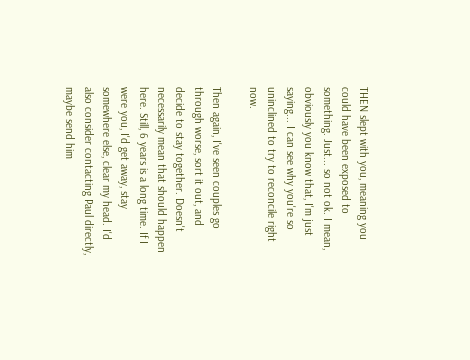THEN slept with you, meaning you could have been exposed to something. Just... so not ok. I mean, obviously you know that, I'm just saying... I can see why you're so uninclined to try to reconcile right now.

Then again, I've seen couples go through worse, sort it out, and decide to stay together. Doesn't necessarily mean that should happen here. Still, 6 years is a long time. If I were you, I'd get away, stay somewhere else, clear my head. I'd also consider contacting Paul directly, maybe send him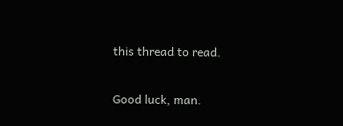this thread to read.

Good luck, man.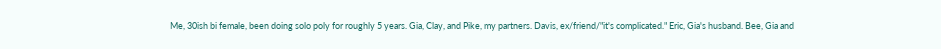Me, 30ish bi female, been doing solo poly for roughly 5 years. Gia, Clay, and Pike, my partners. Davis, ex/friend/"it's complicated." Eric, Gia's husband. Bee, Gia and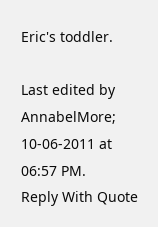Eric's toddler.

Last edited by AnnabelMore; 10-06-2011 at 06:57 PM.
Reply With Quote